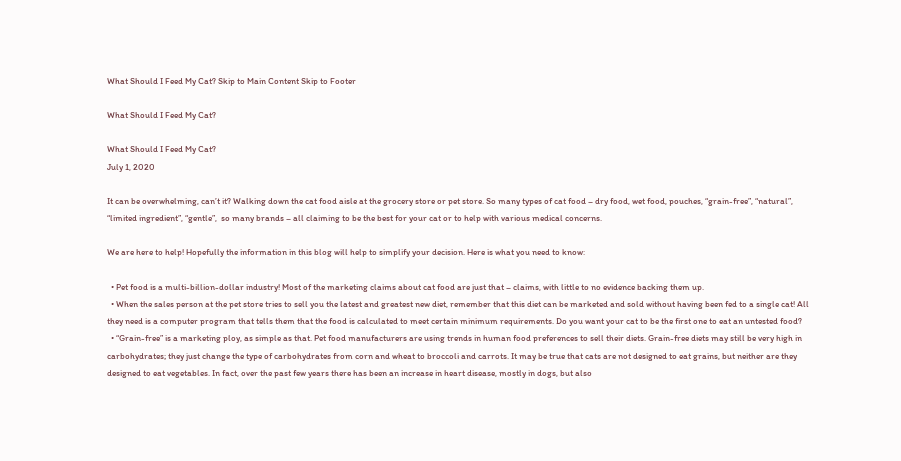What Should I Feed My Cat? Skip to Main Content Skip to Footer

What Should I Feed My Cat?

What Should I Feed My Cat?
July 1, 2020

It can be overwhelming, can’t it? Walking down the cat food aisle at the grocery store or pet store. So many types of cat food – dry food, wet food, pouches, “grain-free”, “natural”, “limited ingredient”, “gentle”,  so many brands – all claiming to be the best for your cat or to help with various medical concerns.

We are here to help! Hopefully the information in this blog will help to simplify your decision. Here is what you need to know:

  • Pet food is a multi-billion-dollar industry! Most of the marketing claims about cat food are just that – claims, with little to no evidence backing them up.
  • When the sales person at the pet store tries to sell you the latest and greatest new diet, remember that this diet can be marketed and sold without having been fed to a single cat! All they need is a computer program that tells them that the food is calculated to meet certain minimum requirements. Do you want your cat to be the first one to eat an untested food?
  • “Grain-free” is a marketing ploy, as simple as that. Pet food manufacturers are using trends in human food preferences to sell their diets. Grain-free diets may still be very high in carbohydrates; they just change the type of carbohydrates from corn and wheat to broccoli and carrots. It may be true that cats are not designed to eat grains, but neither are they designed to eat vegetables. In fact, over the past few years there has been an increase in heart disease, mostly in dogs, but also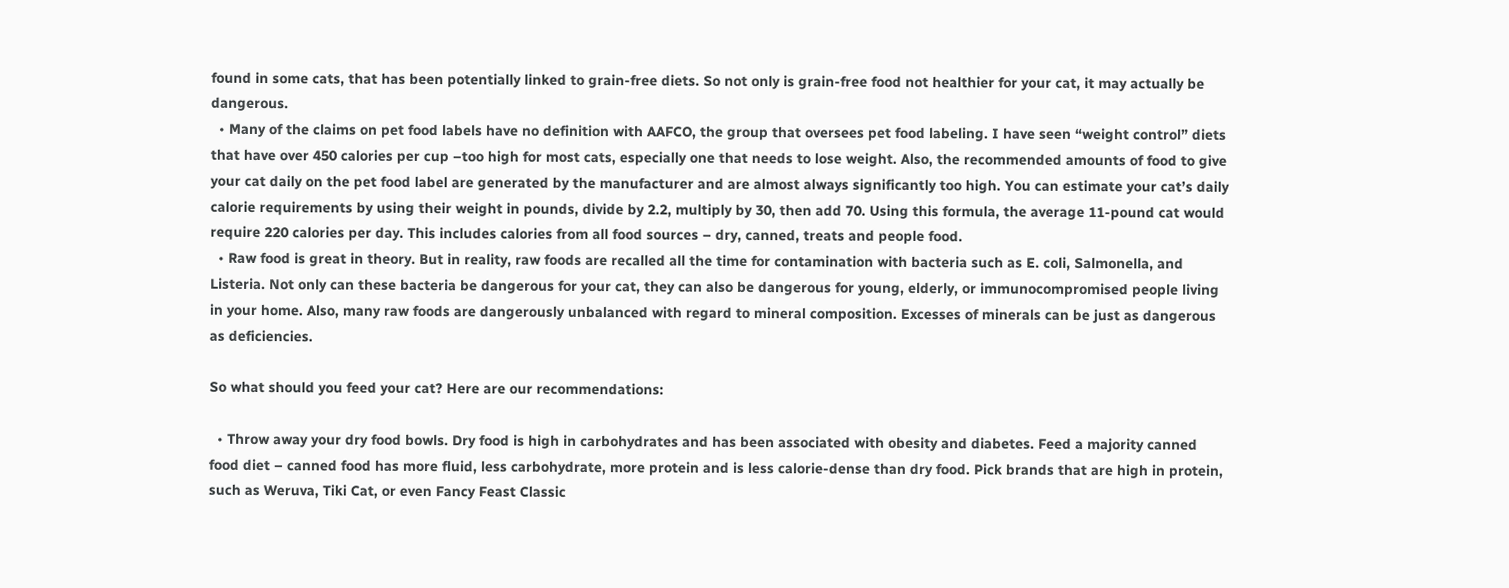found in some cats, that has been potentially linked to grain-free diets. So not only is grain-free food not healthier for your cat, it may actually be dangerous.
  • Many of the claims on pet food labels have no definition with AAFCO, the group that oversees pet food labeling. I have seen “weight control” diets that have over 450 calories per cup –too high for most cats, especially one that needs to lose weight. Also, the recommended amounts of food to give your cat daily on the pet food label are generated by the manufacturer and are almost always significantly too high. You can estimate your cat’s daily calorie requirements by using their weight in pounds, divide by 2.2, multiply by 30, then add 70. Using this formula, the average 11-pound cat would require 220 calories per day. This includes calories from all food sources – dry, canned, treats and people food.
  • Raw food is great in theory. But in reality, raw foods are recalled all the time for contamination with bacteria such as E. coli, Salmonella, and Listeria. Not only can these bacteria be dangerous for your cat, they can also be dangerous for young, elderly, or immunocompromised people living in your home. Also, many raw foods are dangerously unbalanced with regard to mineral composition. Excesses of minerals can be just as dangerous as deficiencies.

So what should you feed your cat? Here are our recommendations:

  • Throw away your dry food bowls. Dry food is high in carbohydrates and has been associated with obesity and diabetes. Feed a majority canned food diet – canned food has more fluid, less carbohydrate, more protein and is less calorie-dense than dry food. Pick brands that are high in protein, such as Weruva, Tiki Cat, or even Fancy Feast Classic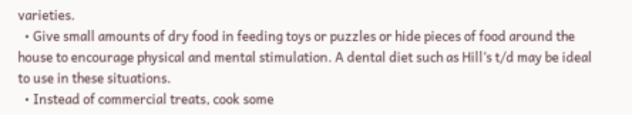varieties.
  • Give small amounts of dry food in feeding toys or puzzles or hide pieces of food around the house to encourage physical and mental stimulation. A dental diet such as Hill’s t/d may be ideal to use in these situations.
  • Instead of commercial treats, cook some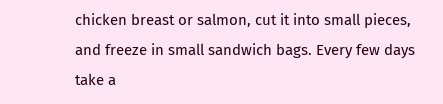chicken breast or salmon, cut it into small pieces, and freeze in small sandwich bags. Every few days take a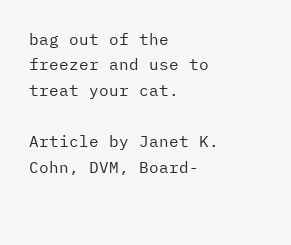bag out of the freezer and use to treat your cat.

Article by Janet K. Cohn, DVM, Board-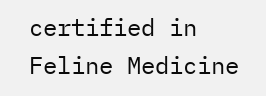certified in Feline Medicine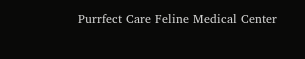Purrfect Care Feline Medical Center